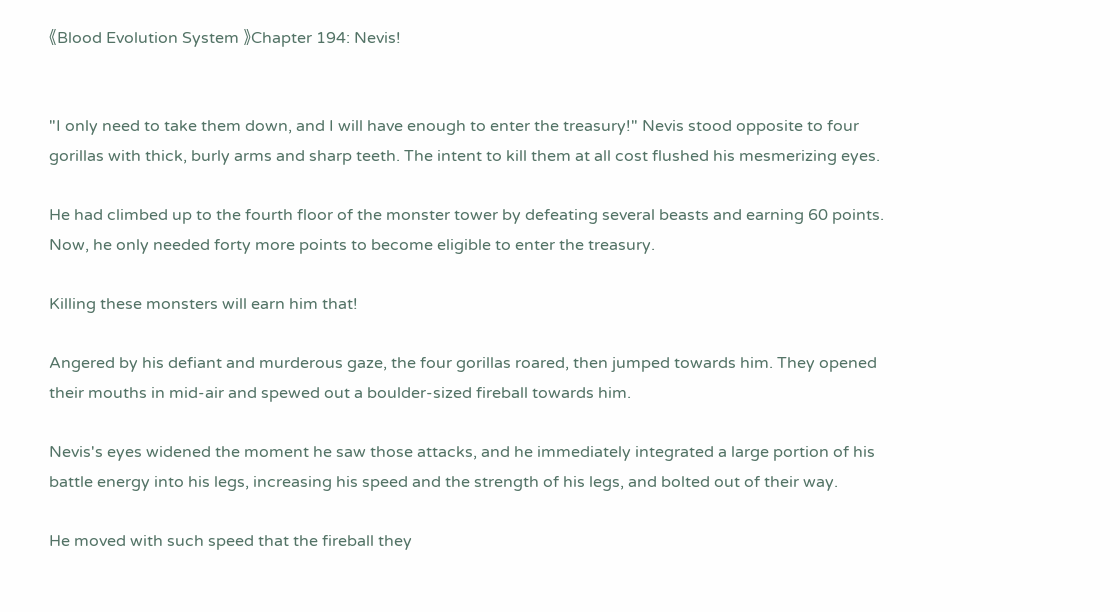《Blood Evolution System 》Chapter 194: Nevis!


"I only need to take them down, and I will have enough to enter the treasury!" Nevis stood opposite to four gorillas with thick, burly arms and sharp teeth. The intent to kill them at all cost flushed his mesmerizing eyes.

He had climbed up to the fourth floor of the monster tower by defeating several beasts and earning 60 points. Now, he only needed forty more points to become eligible to enter the treasury.

Killing these monsters will earn him that!

Angered by his defiant and murderous gaze, the four gorillas roared, then jumped towards him. They opened their mouths in mid-air and spewed out a boulder-sized fireball towards him.

Nevis's eyes widened the moment he saw those attacks, and he immediately integrated a large portion of his battle energy into his legs, increasing his speed and the strength of his legs, and bolted out of their way.

He moved with such speed that the fireball they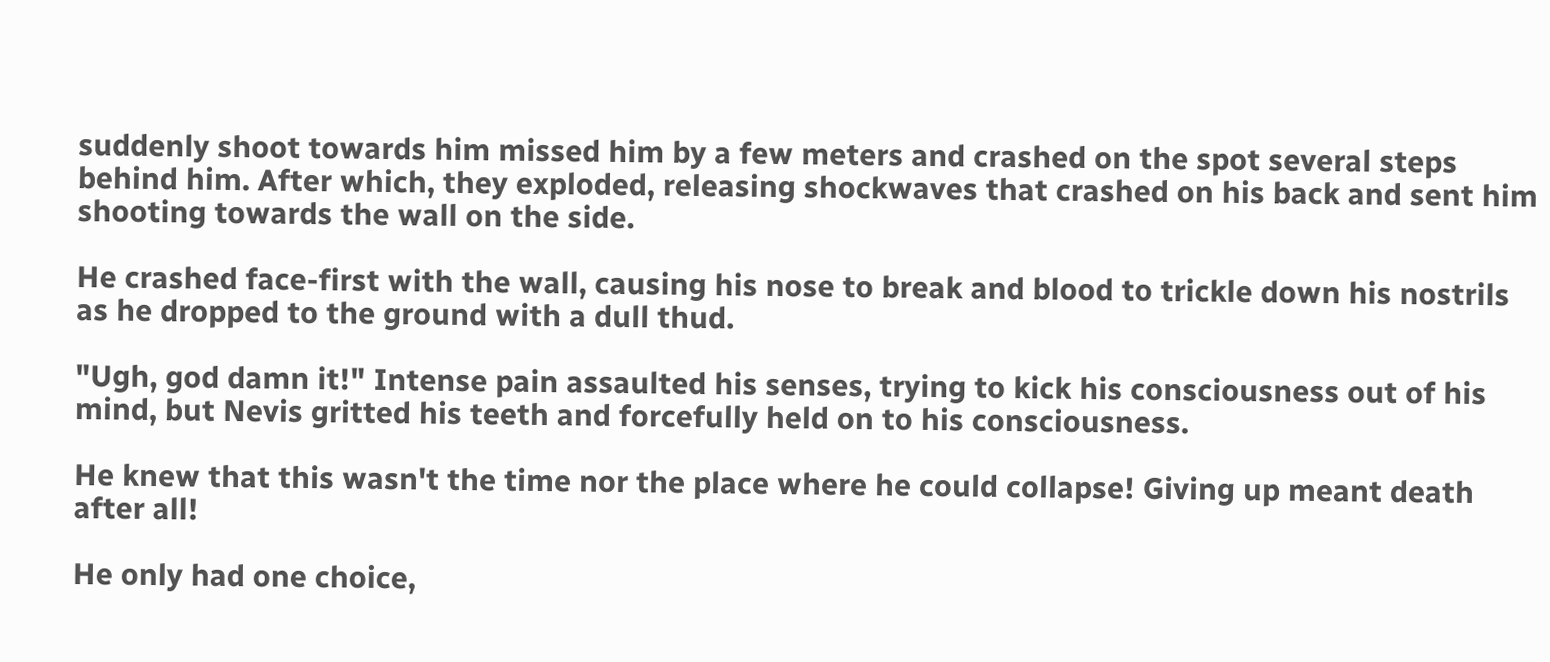suddenly shoot towards him missed him by a few meters and crashed on the spot several steps behind him. After which, they exploded, releasing shockwaves that crashed on his back and sent him shooting towards the wall on the side.

He crashed face-first with the wall, causing his nose to break and blood to trickle down his nostrils as he dropped to the ground with a dull thud.

"Ugh, god damn it!" Intense pain assaulted his senses, trying to kick his consciousness out of his mind, but Nevis gritted his teeth and forcefully held on to his consciousness.

He knew that this wasn't the time nor the place where he could collapse! Giving up meant death after all!

He only had one choice,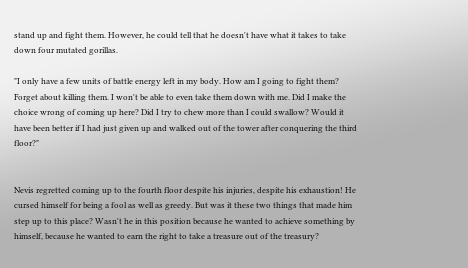stand up and fight them. However, he could tell that he doesn't have what it takes to take down four mutated gorillas.

"I only have a few units of battle energy left in my body. How am I going to fight them? Forget about killing them. I won't be able to even take them down with me. Did I make the choice wrong of coming up here? Did I try to chew more than I could swallow? Would it have been better if I had just given up and walked out of the tower after conquering the third floor?"


Nevis regretted coming up to the fourth floor despite his injuries, despite his exhaustion! He cursed himself for being a fool as well as greedy. But was it these two things that made him step up to this place? Wasn't he in this position because he wanted to achieve something by himself, because he wanted to earn the right to take a treasure out of the treasury?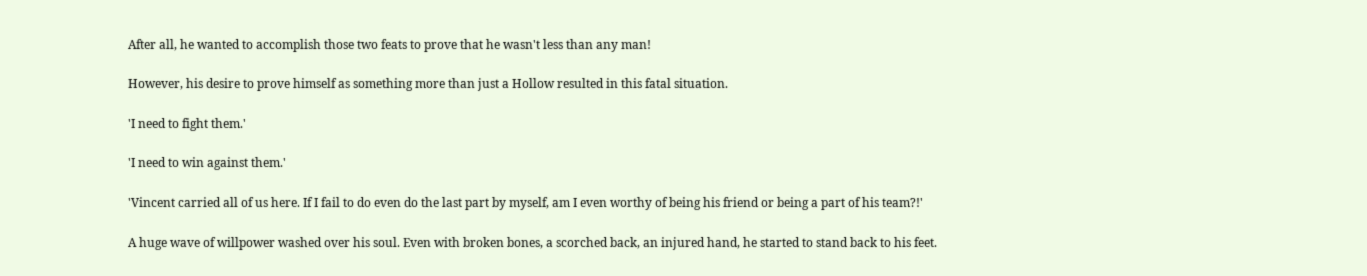After all, he wanted to accomplish those two feats to prove that he wasn't less than any man!

However, his desire to prove himself as something more than just a Hollow resulted in this fatal situation.

'I need to fight them.'

'I need to win against them.'

'Vincent carried all of us here. If I fail to do even do the last part by myself, am I even worthy of being his friend or being a part of his team?!'

A huge wave of willpower washed over his soul. Even with broken bones, a scorched back, an injured hand, he started to stand back to his feet.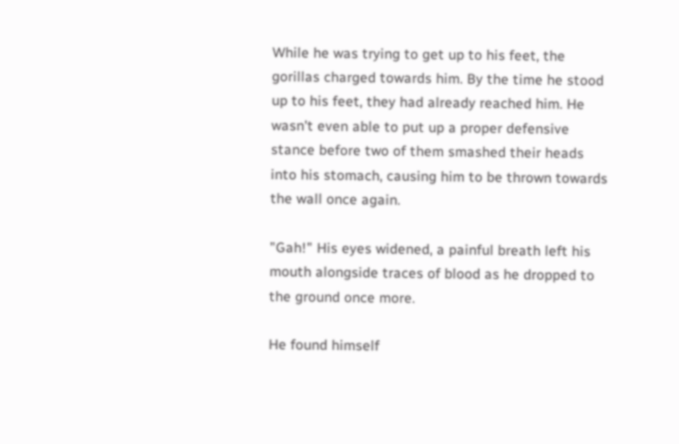While he was trying to get up to his feet, the gorillas charged towards him. By the time he stood up to his feet, they had already reached him. He wasn't even able to put up a proper defensive stance before two of them smashed their heads into his stomach, causing him to be thrown towards the wall once again.

"Gah!" His eyes widened, a painful breath left his mouth alongside traces of blood as he dropped to the ground once more.

He found himself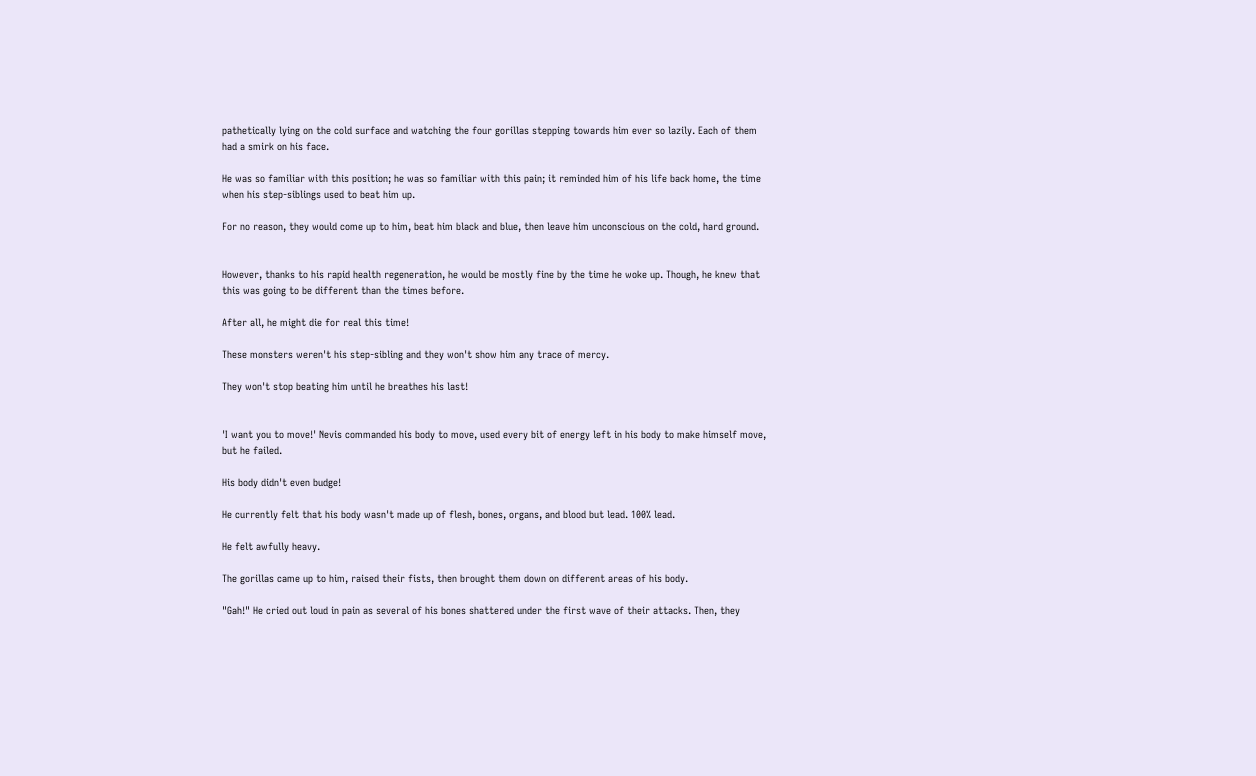pathetically lying on the cold surface and watching the four gorillas stepping towards him ever so lazily. Each of them had a smirk on his face.

He was so familiar with this position; he was so familiar with this pain; it reminded him of his life back home, the time when his step-siblings used to beat him up.

For no reason, they would come up to him, beat him black and blue, then leave him unconscious on the cold, hard ground.


However, thanks to his rapid health regeneration, he would be mostly fine by the time he woke up. Though, he knew that this was going to be different than the times before.

After all, he might die for real this time!

These monsters weren't his step-sibling and they won't show him any trace of mercy.

They won't stop beating him until he breathes his last!


'I want you to move!' Nevis commanded his body to move, used every bit of energy left in his body to make himself move, but he failed.

His body didn't even budge!

He currently felt that his body wasn't made up of flesh, bones, organs, and blood but lead. 100% lead.

He felt awfully heavy.

The gorillas came up to him, raised their fists, then brought them down on different areas of his body.

"Gah!" He cried out loud in pain as several of his bones shattered under the first wave of their attacks. Then, they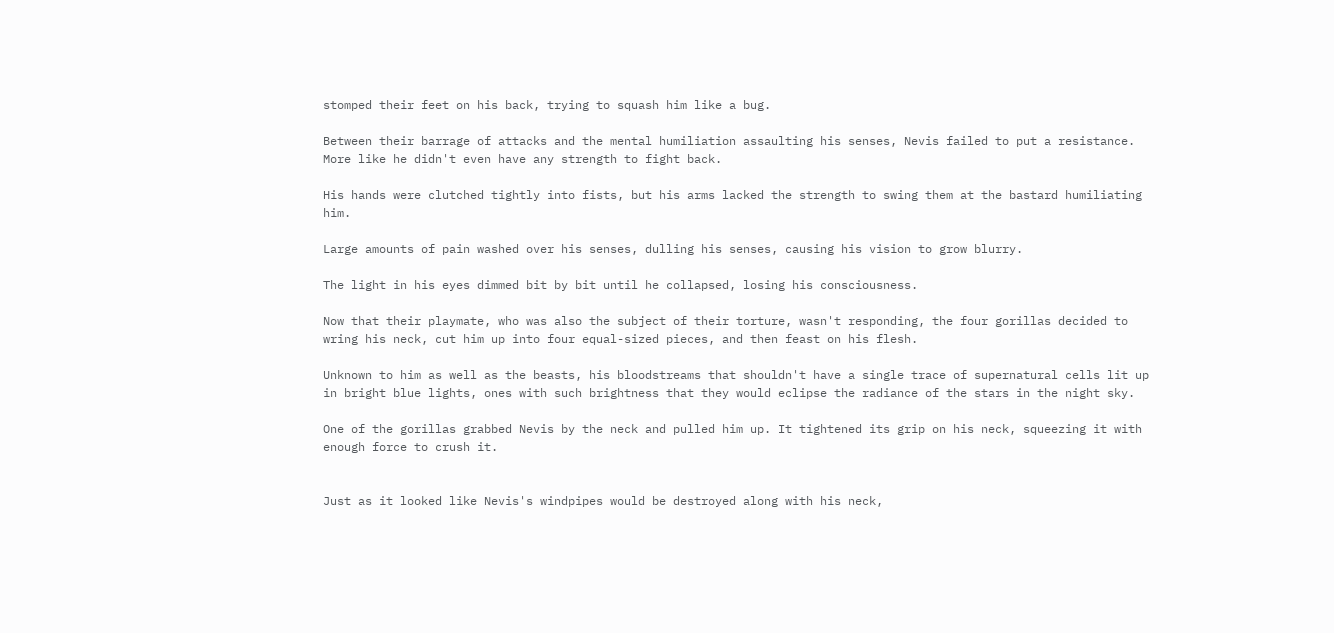stomped their feet on his back, trying to squash him like a bug.

Between their barrage of attacks and the mental humiliation assaulting his senses, Nevis failed to put a resistance. More like he didn't even have any strength to fight back.

His hands were clutched tightly into fists, but his arms lacked the strength to swing them at the bastard humiliating him.

Large amounts of pain washed over his senses, dulling his senses, causing his vision to grow blurry.

The light in his eyes dimmed bit by bit until he collapsed, losing his consciousness.

Now that their playmate, who was also the subject of their torture, wasn't responding, the four gorillas decided to wring his neck, cut him up into four equal-sized pieces, and then feast on his flesh.

Unknown to him as well as the beasts, his bloodstreams that shouldn't have a single trace of supernatural cells lit up in bright blue lights, ones with such brightness that they would eclipse the radiance of the stars in the night sky.

One of the gorillas grabbed Nevis by the neck and pulled him up. It tightened its grip on his neck, squeezing it with enough force to crush it.


Just as it looked like Nevis's windpipes would be destroyed along with his neck,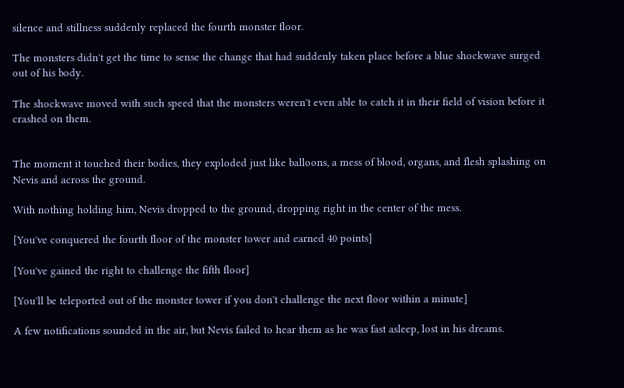silence and stillness suddenly replaced the fourth monster floor.

The monsters didn't get the time to sense the change that had suddenly taken place before a blue shockwave surged out of his body.

The shockwave moved with such speed that the monsters weren't even able to catch it in their field of vision before it crashed on them.


The moment it touched their bodies, they exploded just like balloons, a mess of blood, organs, and flesh splashing on Nevis and across the ground.

With nothing holding him, Nevis dropped to the ground, dropping right in the center of the mess.

[You've conquered the fourth floor of the monster tower and earned 40 points]

[You've gained the right to challenge the fifth floor]

[You'll be teleported out of the monster tower if you don't challenge the next floor within a minute]

A few notifications sounded in the air, but Nevis failed to hear them as he was fast asleep, lost in his dreams.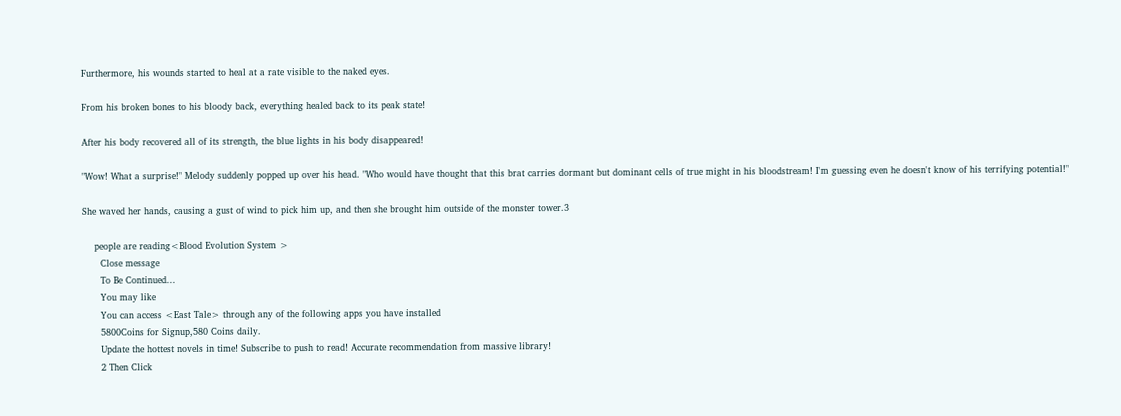Furthermore, his wounds started to heal at a rate visible to the naked eyes.

From his broken bones to his bloody back, everything healed back to its peak state!

After his body recovered all of its strength, the blue lights in his body disappeared!

"Wow! What a surprise!" Melody suddenly popped up over his head. "Who would have thought that this brat carries dormant but dominant cells of true might in his bloodstream! I'm guessing even he doesn't know of his terrifying potential!"

She waved her hands, causing a gust of wind to pick him up, and then she brought him outside of the monster tower.3

    people are reading<Blood Evolution System >
      Close message
      To Be Continued...
      You may like
      You can access <East Tale> through any of the following apps you have installed
      5800Coins for Signup,580 Coins daily.
      Update the hottest novels in time! Subscribe to push to read! Accurate recommendation from massive library!
      2 Then Click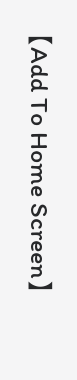【Add To Home Screen】